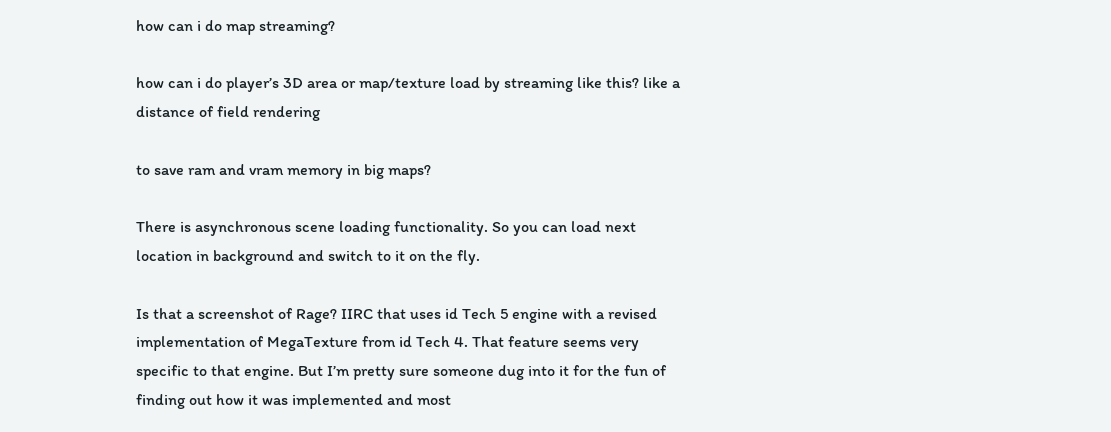how can i do map streaming?

how can i do player’s 3D area or map/texture load by streaming like this? like a distance of field rendering

to save ram and vram memory in big maps?

There is asynchronous scene loading functionality. So you can load next location in background and switch to it on the fly.

Is that a screenshot of Rage? IIRC that uses id Tech 5 engine with a revised implementation of MegaTexture from id Tech 4. That feature seems very specific to that engine. But I’m pretty sure someone dug into it for the fun of finding out how it was implemented and most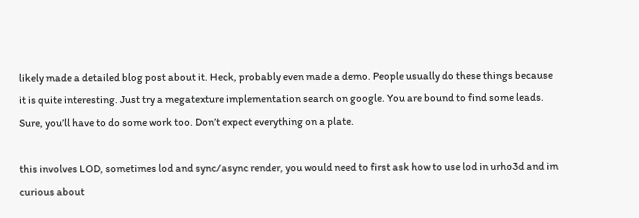likely made a detailed blog post about it. Heck, probably even made a demo. People usually do these things because it is quite interesting. Just try a megatexture implementation search on google. You are bound to find some leads. Sure, you’ll have to do some work too. Don’t expect everything on a plate.

this involves LOD, sometimes lod and sync/async render, you would need to first ask how to use lod in urho3d and im curious about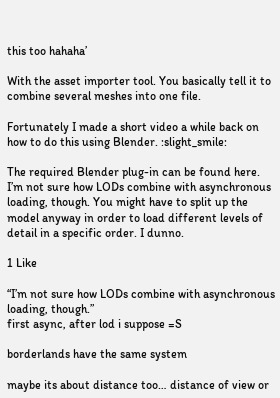this too hahaha’

With the asset importer tool. You basically tell it to combine several meshes into one file.

Fortunately I made a short video a while back on how to do this using Blender. :slight_smile:

The required Blender plug-in can be found here. I’m not sure how LODs combine with asynchronous loading, though. You might have to split up the model anyway in order to load different levels of detail in a specific order. I dunno.

1 Like

“I’m not sure how LODs combine with asynchronous loading, though.”
first async, after lod i suppose =S

borderlands have the same system

maybe its about distance too… distance of view or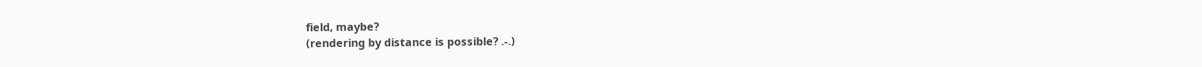field, maybe?
(rendering by distance is possible? .-.)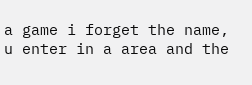a game i forget the name, u enter in a area and the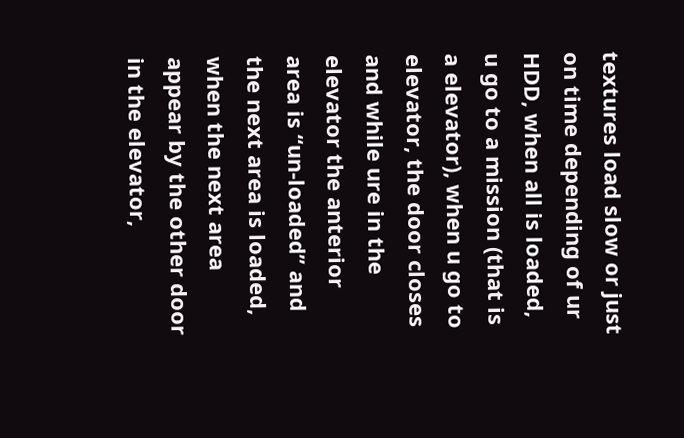textures load slow or just on time depending of ur HDD, when all is loaded, u go to a mission (that is a elevator), when u go to elevator, the door closes and while ure in the elevator the anterior area is “un-loaded” and the next area is loaded, when the next area appear by the other door in the elevator,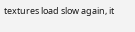textures load slow again, it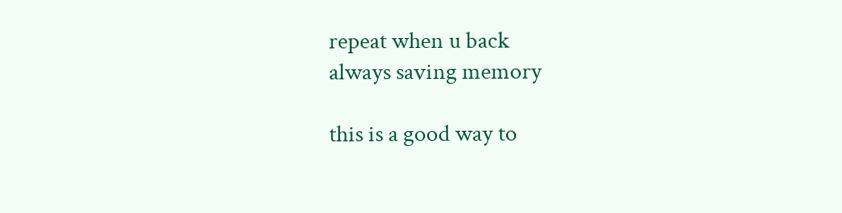repeat when u back
always saving memory

this is a good way to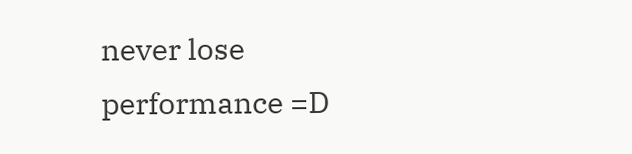never lose performance =D